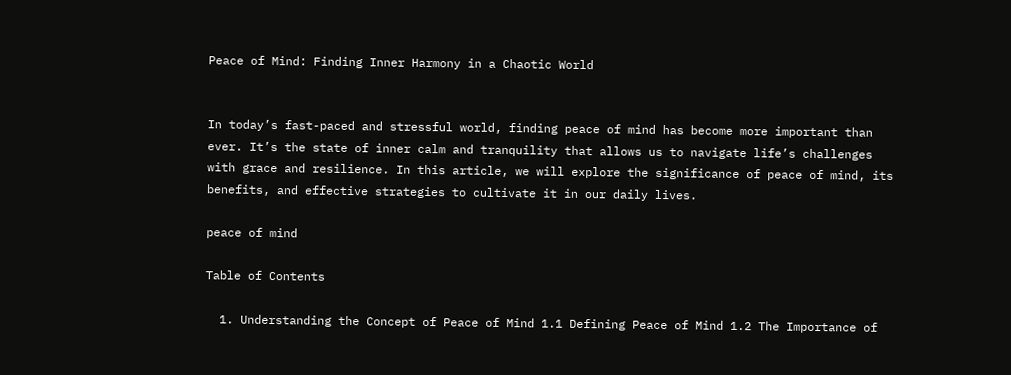Peace of Mind: Finding Inner Harmony in a Chaotic World


In today’s fast-paced and stressful world, finding peace of mind has become more important than ever. It’s the state of inner calm and tranquility that allows us to navigate life’s challenges with grace and resilience. In this article, we will explore the significance of peace of mind, its benefits, and effective strategies to cultivate it in our daily lives.

peace of mind

Table of Contents

  1. Understanding the Concept of Peace of Mind 1.1 Defining Peace of Mind 1.2 The Importance of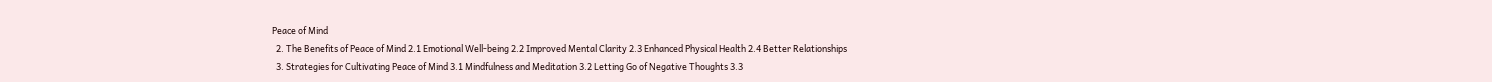Peace of Mind
  2. The Benefits of Peace of Mind 2.1 Emotional Well-being 2.2 Improved Mental Clarity 2.3 Enhanced Physical Health 2.4 Better Relationships
  3. Strategies for Cultivating Peace of Mind 3.1 Mindfulness and Meditation 3.2 Letting Go of Negative Thoughts 3.3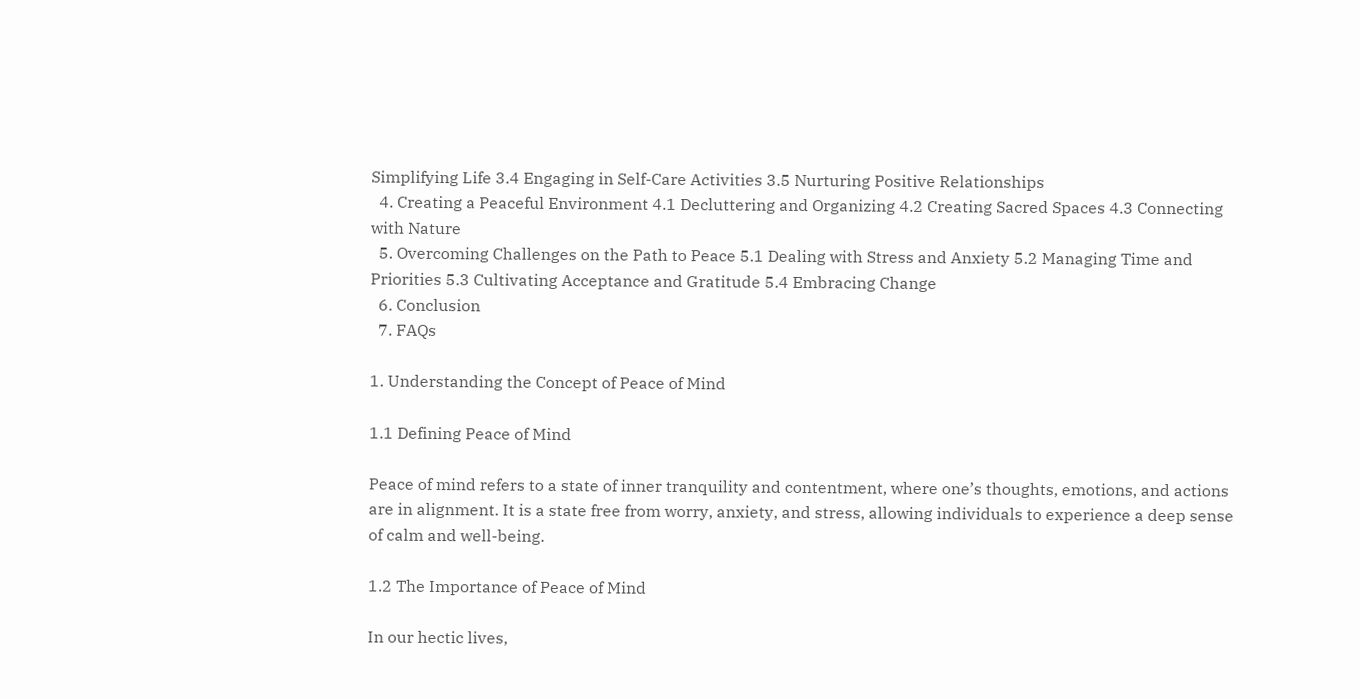Simplifying Life 3.4 Engaging in Self-Care Activities 3.5 Nurturing Positive Relationships
  4. Creating a Peaceful Environment 4.1 Decluttering and Organizing 4.2 Creating Sacred Spaces 4.3 Connecting with Nature
  5. Overcoming Challenges on the Path to Peace 5.1 Dealing with Stress and Anxiety 5.2 Managing Time and Priorities 5.3 Cultivating Acceptance and Gratitude 5.4 Embracing Change
  6. Conclusion
  7. FAQs

1. Understanding the Concept of Peace of Mind

1.1 Defining Peace of Mind

Peace of mind refers to a state of inner tranquility and contentment, where one’s thoughts, emotions, and actions are in alignment. It is a state free from worry, anxiety, and stress, allowing individuals to experience a deep sense of calm and well-being.

1.2 The Importance of Peace of Mind

In our hectic lives,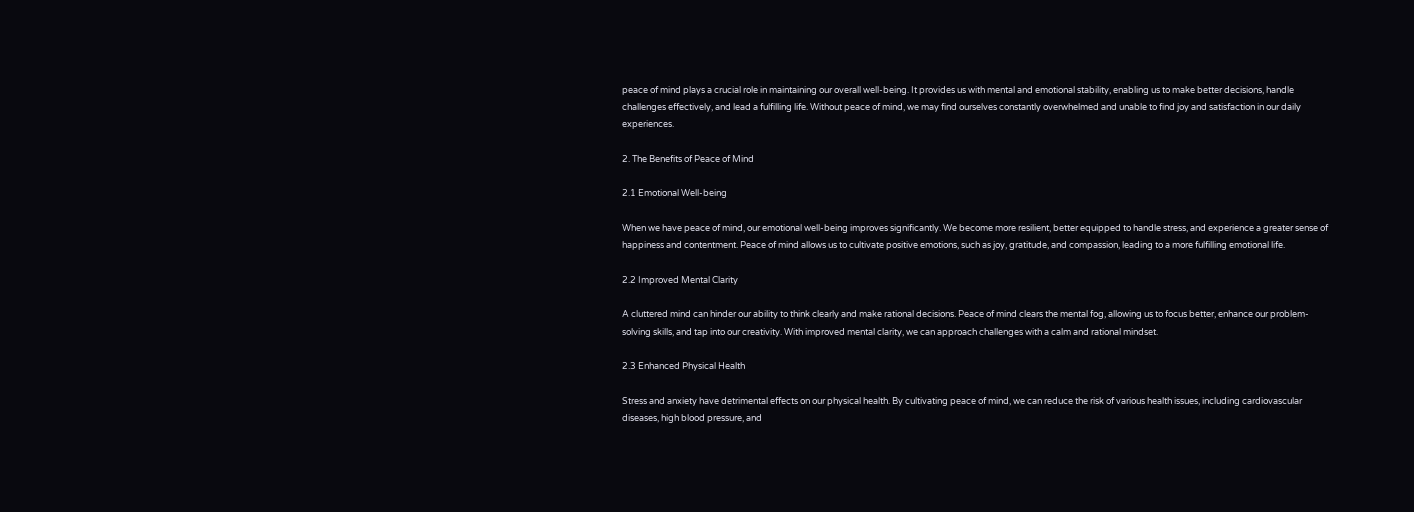peace of mind plays a crucial role in maintaining our overall well-being. It provides us with mental and emotional stability, enabling us to make better decisions, handle challenges effectively, and lead a fulfilling life. Without peace of mind, we may find ourselves constantly overwhelmed and unable to find joy and satisfaction in our daily experiences.

2. The Benefits of Peace of Mind

2.1 Emotional Well-being

When we have peace of mind, our emotional well-being improves significantly. We become more resilient, better equipped to handle stress, and experience a greater sense of happiness and contentment. Peace of mind allows us to cultivate positive emotions, such as joy, gratitude, and compassion, leading to a more fulfilling emotional life.

2.2 Improved Mental Clarity

A cluttered mind can hinder our ability to think clearly and make rational decisions. Peace of mind clears the mental fog, allowing us to focus better, enhance our problem-solving skills, and tap into our creativity. With improved mental clarity, we can approach challenges with a calm and rational mindset.

2.3 Enhanced Physical Health

Stress and anxiety have detrimental effects on our physical health. By cultivating peace of mind, we can reduce the risk of various health issues, including cardiovascular diseases, high blood pressure, and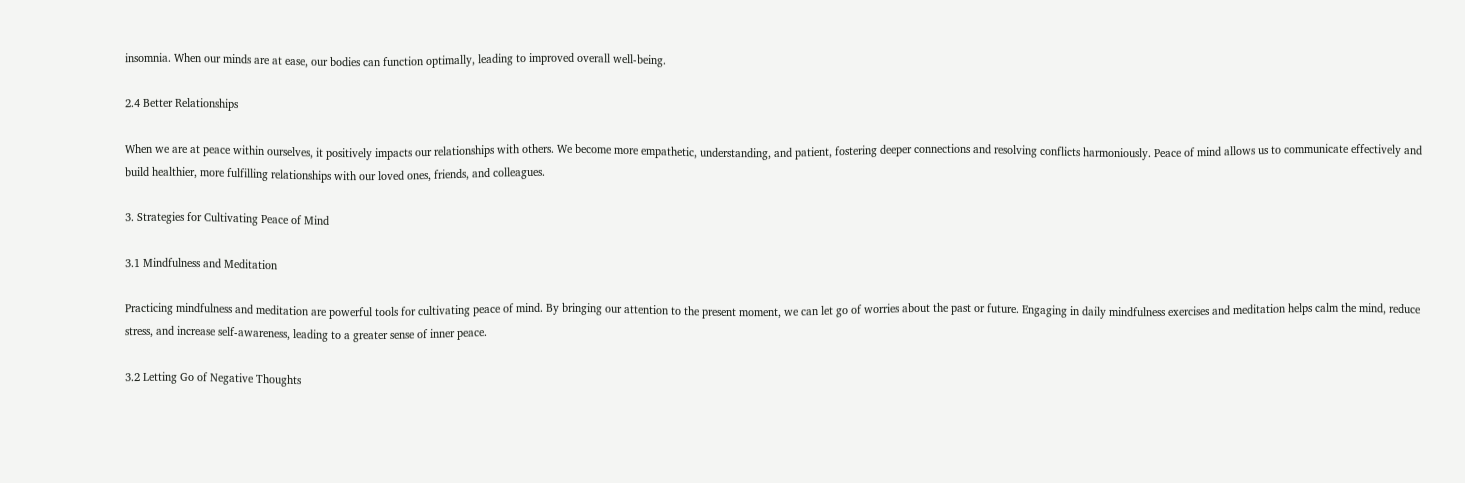insomnia. When our minds are at ease, our bodies can function optimally, leading to improved overall well-being.

2.4 Better Relationships

When we are at peace within ourselves, it positively impacts our relationships with others. We become more empathetic, understanding, and patient, fostering deeper connections and resolving conflicts harmoniously. Peace of mind allows us to communicate effectively and build healthier, more fulfilling relationships with our loved ones, friends, and colleagues.

3. Strategies for Cultivating Peace of Mind

3.1 Mindfulness and Meditation

Practicing mindfulness and meditation are powerful tools for cultivating peace of mind. By bringing our attention to the present moment, we can let go of worries about the past or future. Engaging in daily mindfulness exercises and meditation helps calm the mind, reduce stress, and increase self-awareness, leading to a greater sense of inner peace.

3.2 Letting Go of Negative Thoughts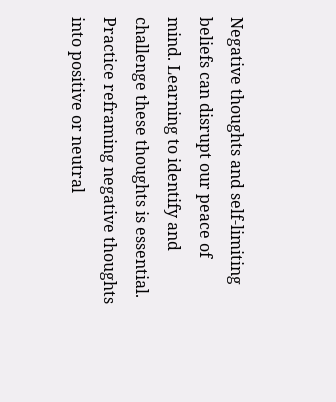Negative thoughts and self-limiting beliefs can disrupt our peace of mind. Learning to identify and challenge these thoughts is essential. Practice reframing negative thoughts into positive or neutral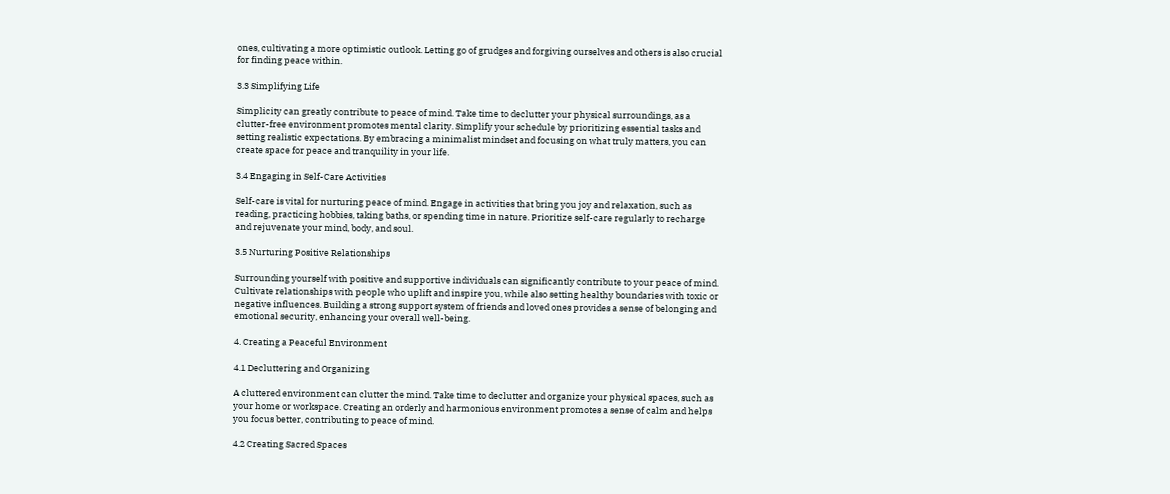ones, cultivating a more optimistic outlook. Letting go of grudges and forgiving ourselves and others is also crucial for finding peace within.

3.3 Simplifying Life

Simplicity can greatly contribute to peace of mind. Take time to declutter your physical surroundings, as a clutter-free environment promotes mental clarity. Simplify your schedule by prioritizing essential tasks and setting realistic expectations. By embracing a minimalist mindset and focusing on what truly matters, you can create space for peace and tranquility in your life.

3.4 Engaging in Self-Care Activities

Self-care is vital for nurturing peace of mind. Engage in activities that bring you joy and relaxation, such as reading, practicing hobbies, taking baths, or spending time in nature. Prioritize self-care regularly to recharge and rejuvenate your mind, body, and soul.

3.5 Nurturing Positive Relationships

Surrounding yourself with positive and supportive individuals can significantly contribute to your peace of mind. Cultivate relationships with people who uplift and inspire you, while also setting healthy boundaries with toxic or negative influences. Building a strong support system of friends and loved ones provides a sense of belonging and emotional security, enhancing your overall well-being.

4. Creating a Peaceful Environment

4.1 Decluttering and Organizing

A cluttered environment can clutter the mind. Take time to declutter and organize your physical spaces, such as your home or workspace. Creating an orderly and harmonious environment promotes a sense of calm and helps you focus better, contributing to peace of mind.

4.2 Creating Sacred Spaces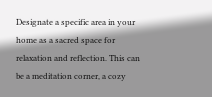Designate a specific area in your home as a sacred space for relaxation and reflection. This can be a meditation corner, a cozy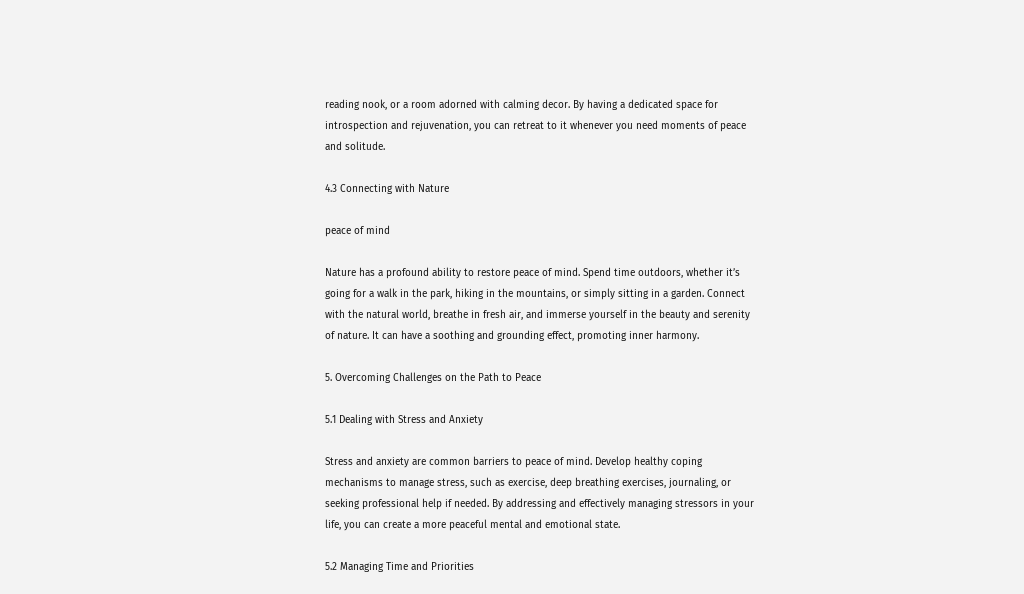reading nook, or a room adorned with calming decor. By having a dedicated space for introspection and rejuvenation, you can retreat to it whenever you need moments of peace and solitude.

4.3 Connecting with Nature

peace of mind

Nature has a profound ability to restore peace of mind. Spend time outdoors, whether it’s going for a walk in the park, hiking in the mountains, or simply sitting in a garden. Connect with the natural world, breathe in fresh air, and immerse yourself in the beauty and serenity of nature. It can have a soothing and grounding effect, promoting inner harmony.

5. Overcoming Challenges on the Path to Peace

5.1 Dealing with Stress and Anxiety

Stress and anxiety are common barriers to peace of mind. Develop healthy coping mechanisms to manage stress, such as exercise, deep breathing exercises, journaling, or seeking professional help if needed. By addressing and effectively managing stressors in your life, you can create a more peaceful mental and emotional state.

5.2 Managing Time and Priorities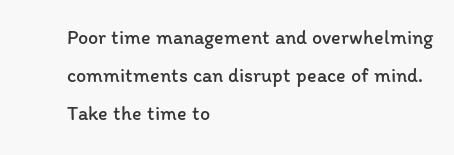Poor time management and overwhelming commitments can disrupt peace of mind. Take the time to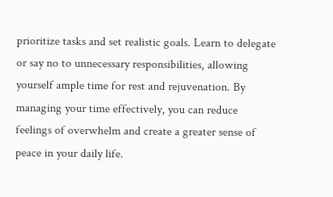prioritize tasks and set realistic goals. Learn to delegate or say no to unnecessary responsibilities, allowing yourself ample time for rest and rejuvenation. By managing your time effectively, you can reduce feelings of overwhelm and create a greater sense of peace in your daily life.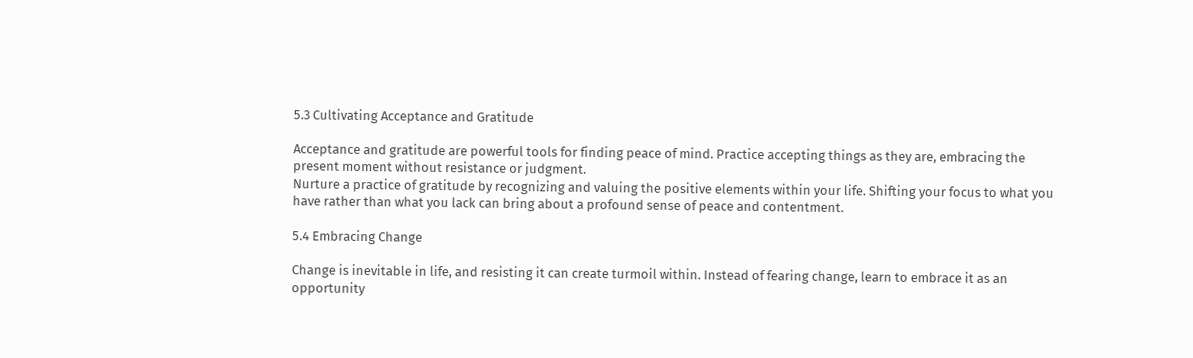5.3 Cultivating Acceptance and Gratitude

Acceptance and gratitude are powerful tools for finding peace of mind. Practice accepting things as they are, embracing the present moment without resistance or judgment.
Nurture a practice of gratitude by recognizing and valuing the positive elements within your life. Shifting your focus to what you have rather than what you lack can bring about a profound sense of peace and contentment.

5.4 Embracing Change

Change is inevitable in life, and resisting it can create turmoil within. Instead of fearing change, learn to embrace it as an opportunity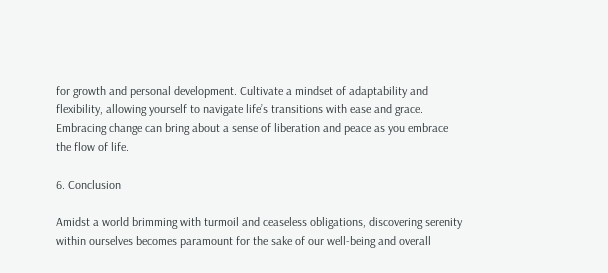for growth and personal development. Cultivate a mindset of adaptability and flexibility, allowing yourself to navigate life’s transitions with ease and grace. Embracing change can bring about a sense of liberation and peace as you embrace the flow of life.

6. Conclusion

Amidst a world brimming with turmoil and ceaseless obligations, discovering serenity within ourselves becomes paramount for the sake of our well-being and overall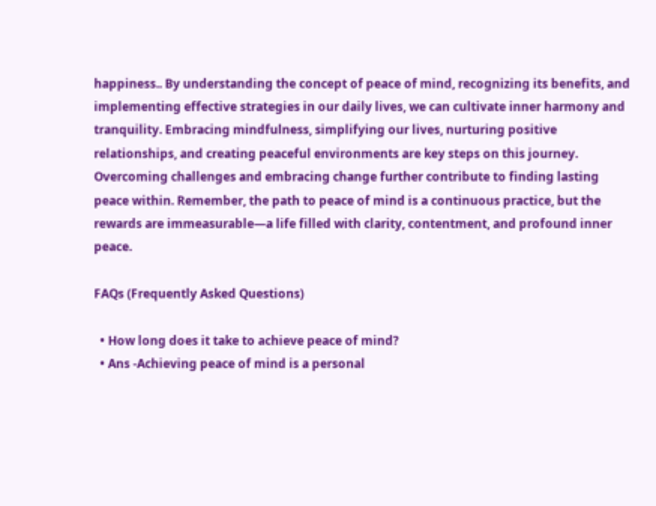happiness.. By understanding the concept of peace of mind, recognizing its benefits, and implementing effective strategies in our daily lives, we can cultivate inner harmony and tranquility. Embracing mindfulness, simplifying our lives, nurturing positive relationships, and creating peaceful environments are key steps on this journey. Overcoming challenges and embracing change further contribute to finding lasting peace within. Remember, the path to peace of mind is a continuous practice, but the rewards are immeasurable—a life filled with clarity, contentment, and profound inner peace.

FAQs (Frequently Asked Questions)

  • How long does it take to achieve peace of mind?
  • Ans -Achieving peace of mind is a personal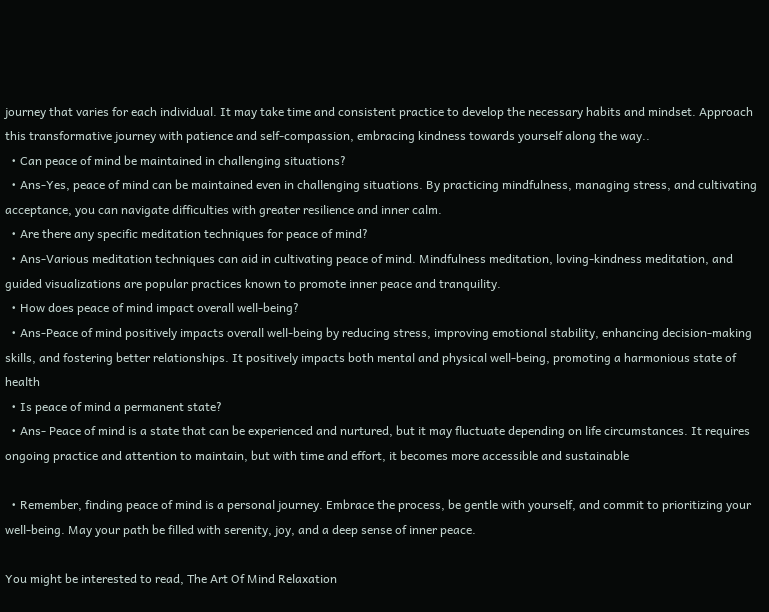journey that varies for each individual. It may take time and consistent practice to develop the necessary habits and mindset. Approach this transformative journey with patience and self-compassion, embracing kindness towards yourself along the way..
  • Can peace of mind be maintained in challenging situations?
  • Ans-Yes, peace of mind can be maintained even in challenging situations. By practicing mindfulness, managing stress, and cultivating acceptance, you can navigate difficulties with greater resilience and inner calm.
  • Are there any specific meditation techniques for peace of mind?
  • Ans-Various meditation techniques can aid in cultivating peace of mind. Mindfulness meditation, loving-kindness meditation, and guided visualizations are popular practices known to promote inner peace and tranquility.
  • How does peace of mind impact overall well-being?
  • Ans-Peace of mind positively impacts overall well-being by reducing stress, improving emotional stability, enhancing decision-making skills, and fostering better relationships. It positively impacts both mental and physical well-being, promoting a harmonious state of health
  • Is peace of mind a permanent state?
  • Ans- Peace of mind is a state that can be experienced and nurtured, but it may fluctuate depending on life circumstances. It requires ongoing practice and attention to maintain, but with time and effort, it becomes more accessible and sustainable

  • Remember, finding peace of mind is a personal journey. Embrace the process, be gentle with yourself, and commit to prioritizing your well-being. May your path be filled with serenity, joy, and a deep sense of inner peace.

You might be interested to read, The Art Of Mind Relaxation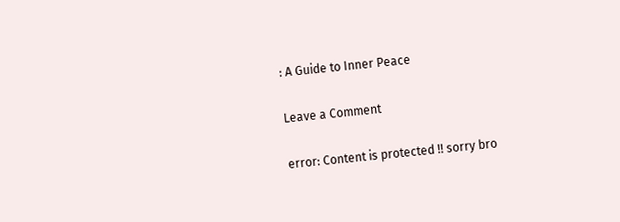: A Guide to Inner Peace

Leave a Comment

error: Content is protected !! sorry bro